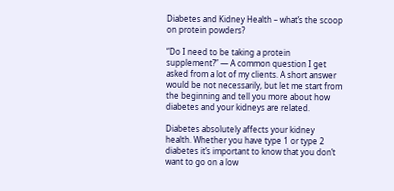Diabetes and Kidney Health – what’s the scoop on protein powders?

“Do I need to be taking a protein supplement?” — A common question I get asked from a lot of my clients. A short answer would be not necessarily, but let me start from the beginning and tell you more about how diabetes and your kidneys are related.

Diabetes absolutely affects your kidney health. Whether you have type 1 or type 2 diabetes it’s important to know that you don’t want to go on a low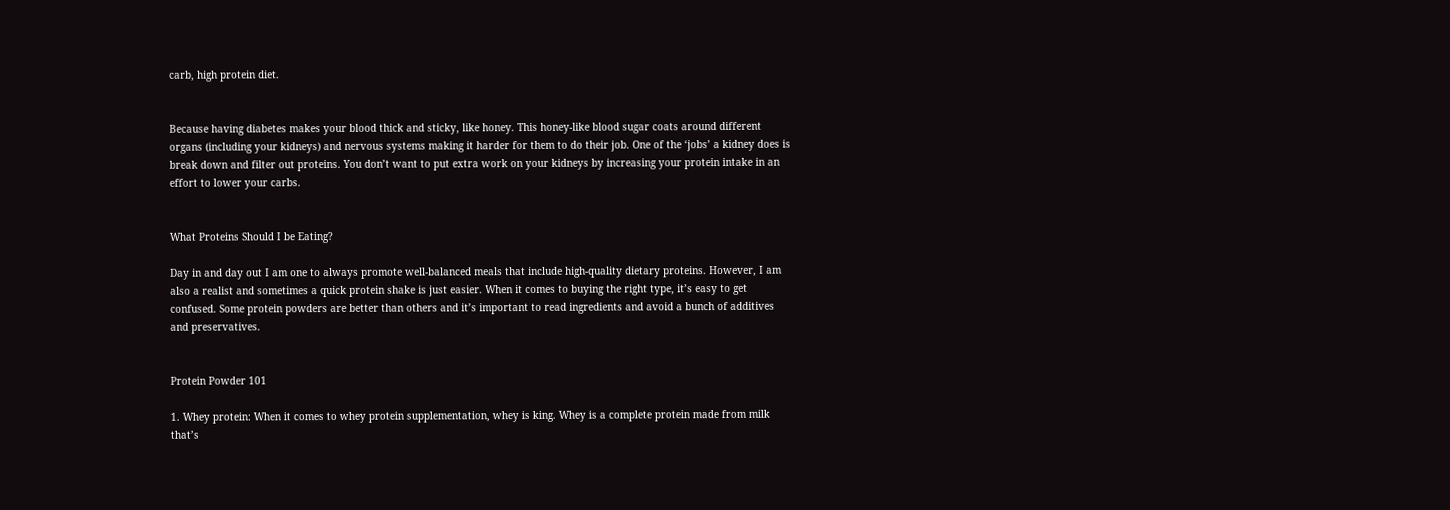carb, high protein diet.


Because having diabetes makes your blood thick and sticky, like honey. This honey-like blood sugar coats around different organs (including your kidneys) and nervous systems making it harder for them to do their job. One of the ‘jobs’ a kidney does is break down and filter out proteins. You don’t want to put extra work on your kidneys by increasing your protein intake in an effort to lower your carbs.


What Proteins Should I be Eating?

Day in and day out I am one to always promote well-balanced meals that include high-quality dietary proteins. However, I am also a realist and sometimes a quick protein shake is just easier. When it comes to buying the right type, it’s easy to get confused. Some protein powders are better than others and it’s important to read ingredients and avoid a bunch of additives and preservatives.


Protein Powder 101

1. Whey protein: When it comes to whey protein supplementation, whey is king. Whey is a complete protein made from milk that’s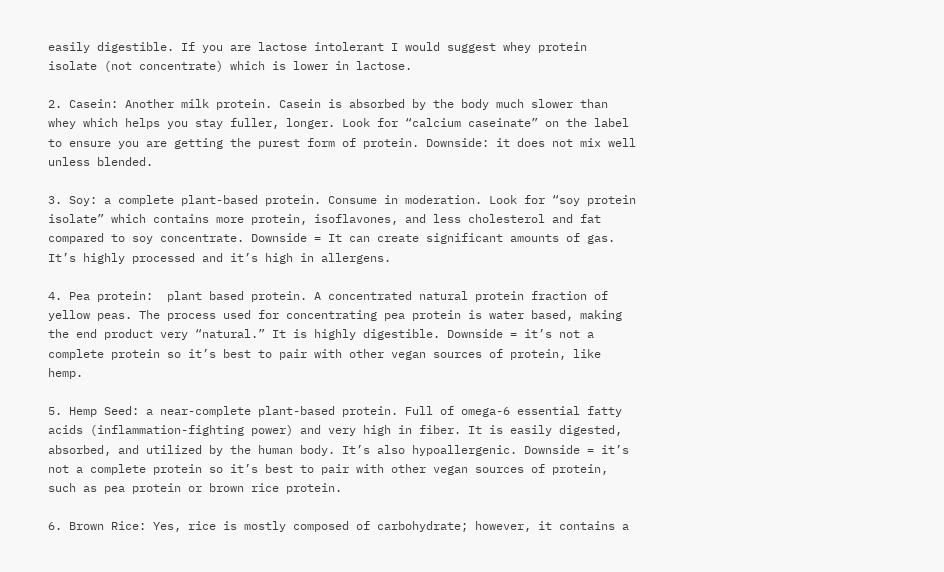easily digestible. If you are lactose intolerant I would suggest whey protein isolate (not concentrate) which is lower in lactose.

2. Casein: Another milk protein. Casein is absorbed by the body much slower than whey which helps you stay fuller, longer. Look for “calcium caseinate” on the label to ensure you are getting the purest form of protein. Downside: it does not mix well unless blended.

3. Soy: a complete plant-based protein. Consume in moderation. Look for “soy protein isolate” which contains more protein, isoflavones, and less cholesterol and fat compared to soy concentrate. Downside = It can create significant amounts of gas. It’s highly processed and it’s high in allergens.

4. Pea protein:  plant based protein. A concentrated natural protein fraction of yellow peas. The process used for concentrating pea protein is water based, making the end product very “natural.” It is highly digestible. Downside = it’s not a complete protein so it’s best to pair with other vegan sources of protein, like hemp.

5. Hemp Seed: a near-complete plant-based protein. Full of omega-6 essential fatty acids (inflammation-fighting power) and very high in fiber. It is easily digested, absorbed, and utilized by the human body. It’s also hypoallergenic. Downside = it’s not a complete protein so it’s best to pair with other vegan sources of protein, such as pea protein or brown rice protein.

6. Brown Rice: Yes, rice is mostly composed of carbohydrate; however, it contains a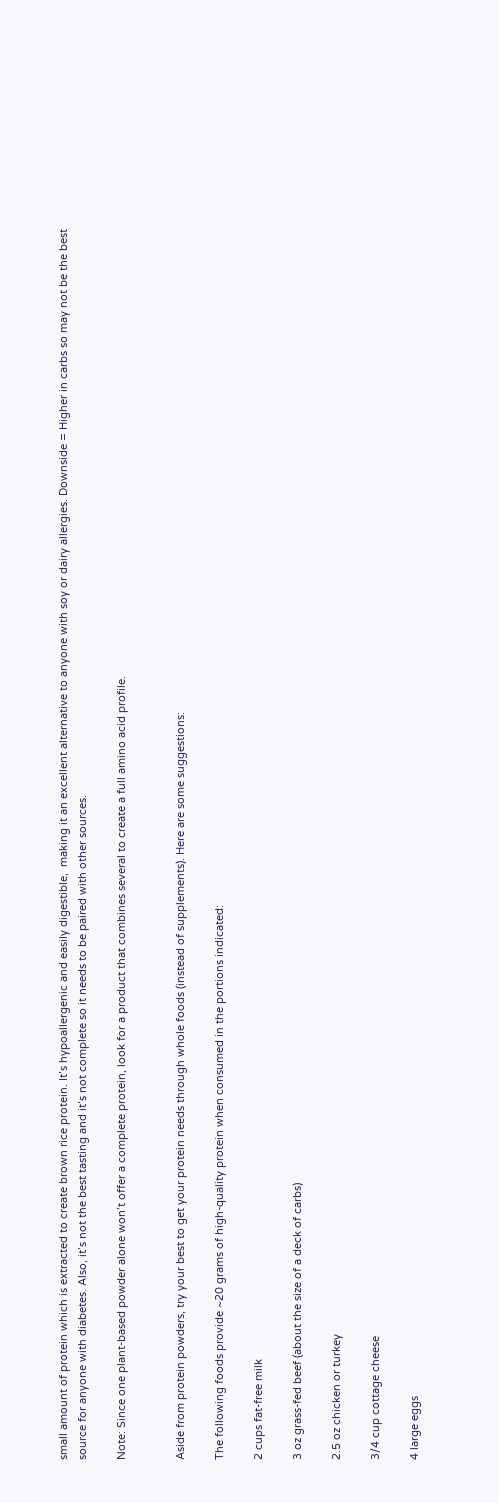small amount of protein which is extracted to create brown rice protein. It’s hypoallergenic and easily digestible,  making it an excellent alternative to anyone with soy or dairy allergies. Downside = Higher in carbs so may not be the best source for anyone with diabetes. Also, it’s not the best tasting and it’s not complete so it needs to be paired with other sources.

Note: Since one plant-based powder alone won’t offer a complete protein, look for a product that combines several to create a full amino acid profile.


Aside from protein powders, try your best to get your protein needs through whole foods (instead of supplements). Here are some suggestions:

The following foods provide ~20 grams of high-quality protein when consumed in the portions indicated:

2 cups fat-free milk

3 oz grass-fed beef (about the size of a deck of carbs)

2.5 oz chicken or turkey

3/4 cup cottage cheese

4 large eggs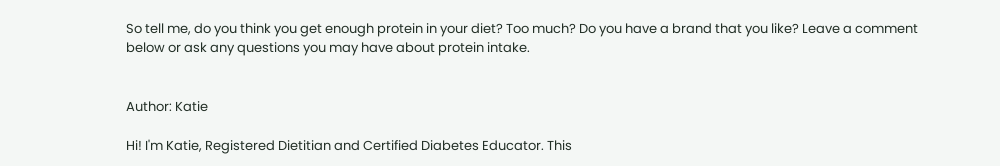So tell me, do you think you get enough protein in your diet? Too much? Do you have a brand that you like? Leave a comment below or ask any questions you may have about protein intake.


Author: Katie

Hi! I'm Katie, Registered Dietitian and Certified Diabetes Educator. This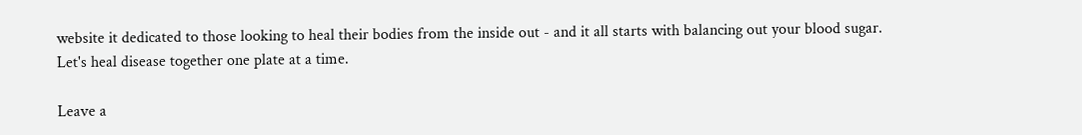website it dedicated to those looking to heal their bodies from the inside out - and it all starts with balancing out your blood sugar. Let's heal disease together one plate at a time.

Leave a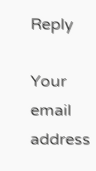Reply

Your email address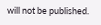will not be published.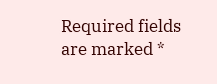Required fields are marked *